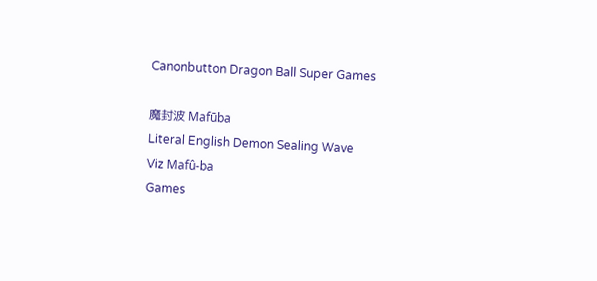Canonbutton Dragon Ball Super Games

魔封波 Mafūba
Literal English Demon Sealing Wave
Viz Mafû-ba
Games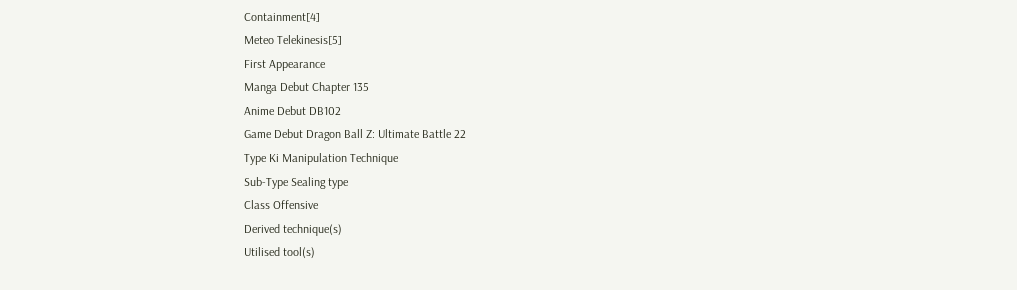Containment[4]
Meteo Telekinesis[5]
First Appearance
Manga Debut Chapter 135
Anime Debut DB102
Game Debut Dragon Ball Z: Ultimate Battle 22
Type Ki Manipulation Technique
Sub-Type Sealing type
Class Offensive
Derived technique(s)
Utilised tool(s)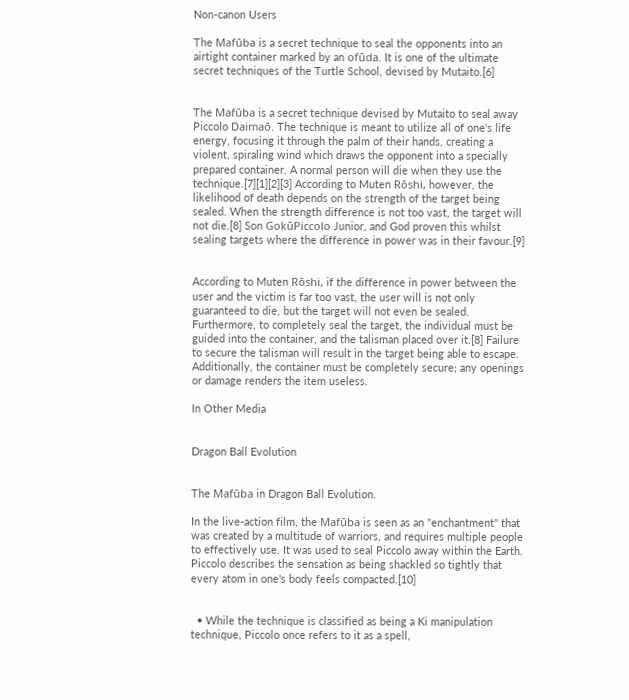Non-canon Users

The Mafūba is a secret technique to seal the opponents into an airtight container marked by an ofūda. It is one of the ultimate secret techniques of the Turtle School, devised by Mutaito.[6]


The Mafūba is a secret technique devised by Mutaito to seal away Piccolo Daimaō. The technique is meant to utilize all of one's life energy, focusing it through the palm of their hands, creating a violent, spiraling wind which draws the opponent into a specially prepared container. A normal person will die when they use the technique.[7][1][2][3] According to Muten Rōshi, however, the likelihood of death depends on the strength of the target being sealed. When the strength difference is not too vast, the target will not die.[8] Son GokūPiccolo Junior, and God proven this whilst sealing targets where the difference in power was in their favour.[9]


According to Muten Rōshi, if the difference in power between the user and the victim is far too vast, the user will is not only guaranteed to die, but the target will not even be sealed. Furthermore, to completely seal the target, the individual must be guided into the container, and the talisman placed over it.[8] Failure to secure the talisman will result in the target being able to escape. Additionally, the container must be completely secure; any openings or damage renders the item useless.

In Other Media


Dragon Ball Evolution


The Mafūba in Dragon Ball Evolution.

In the live-action film, the Mafūba is seen as an "enchantment" that was created by a multitude of warriors, and requires multiple people to effectively use. It was used to seal Piccolo away within the Earth. Piccolo describes the sensation as being shackled so tightly that every atom in one's body feels compacted.[10]


  • While the technique is classified as being a Ki manipulation technique, Piccolo once refers to it as a spell,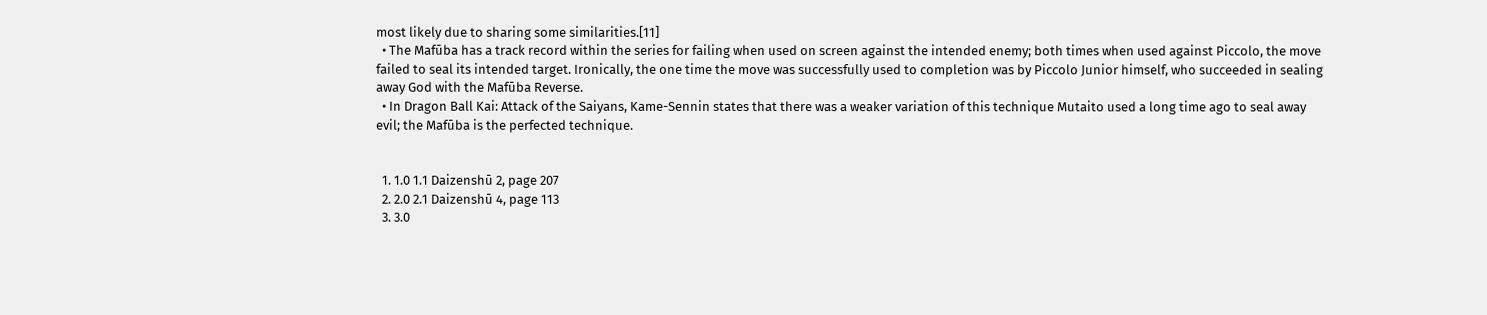most likely due to sharing some similarities.[11]
  • The Mafūba has a track record within the series for failing when used on screen against the intended enemy; both times when used against Piccolo, the move failed to seal its intended target. Ironically, the one time the move was successfully used to completion was by Piccolo Junior himself, who succeeded in sealing away God with the Mafūba Reverse.
  • In Dragon Ball Kai: Attack of the Saiyans, Kame-Sennin states that there was a weaker variation of this technique Mutaito used a long time ago to seal away evil; the Mafūba is the perfected technique.


  1. 1.0 1.1 Daizenshū 2, page 207
  2. 2.0 2.1 Daizenshū 4, page 113
  3. 3.0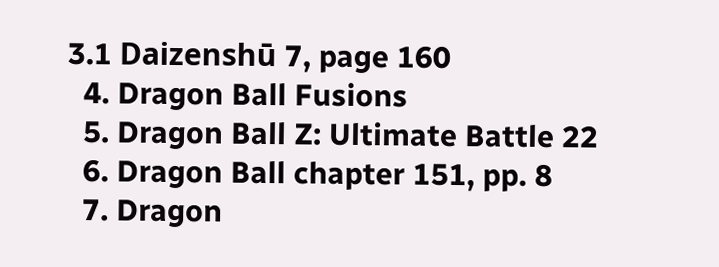3.1 Daizenshū 7, page 160
  4. Dragon Ball Fusions
  5. Dragon Ball Z: Ultimate Battle 22
  6. Dragon Ball chapter 151, pp. 8
  7. Dragon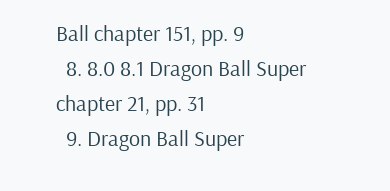Ball chapter 151, pp. 9
  8. 8.0 8.1 Dragon Ball Super chapter 21, pp. 31
  9. Dragon Ball Super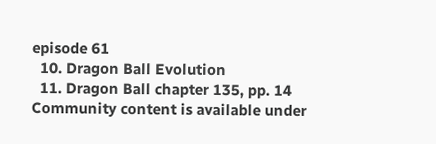episode 61
  10. Dragon Ball Evolution
  11. Dragon Ball chapter 135, pp. 14
Community content is available under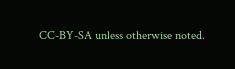CC-BY-SA unless otherwise noted.